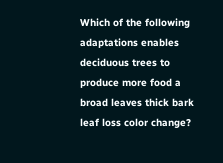Which of the following adaptations enables deciduous trees to produce more food a broad leaves thick bark leaf loss color change?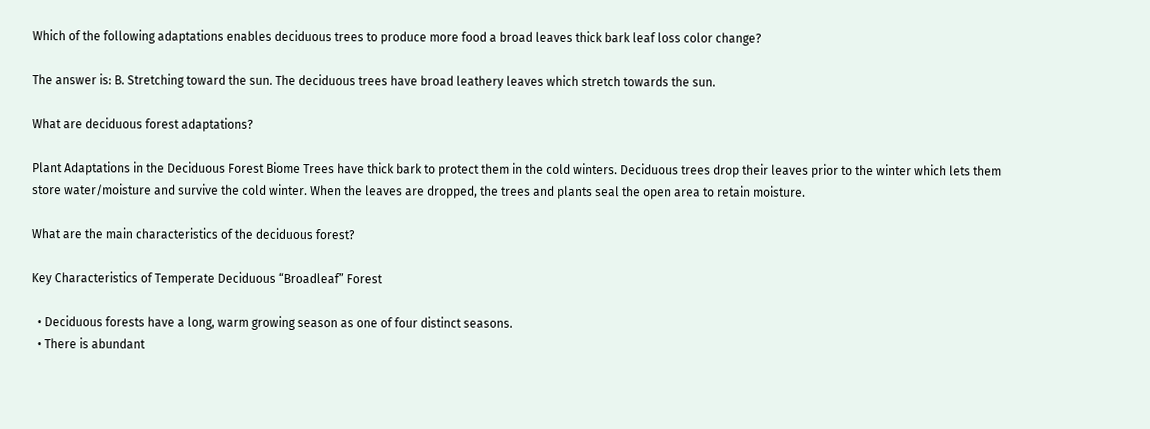Which of the following adaptations enables deciduous trees to produce more food a broad leaves thick bark leaf loss color change?

The answer is: B. Stretching toward the sun. The deciduous trees have broad leathery leaves which stretch towards the sun.

What are deciduous forest adaptations?

Plant Adaptations in the Deciduous Forest Biome Trees have thick bark to protect them in the cold winters. Deciduous trees drop their leaves prior to the winter which lets them store water/moisture and survive the cold winter. When the leaves are dropped, the trees and plants seal the open area to retain moisture.

What are the main characteristics of the deciduous forest?

Key Characteristics of Temperate Deciduous “Broadleaf” Forest

  • Deciduous forests have a long, warm growing season as one of four distinct seasons.
  • There is abundant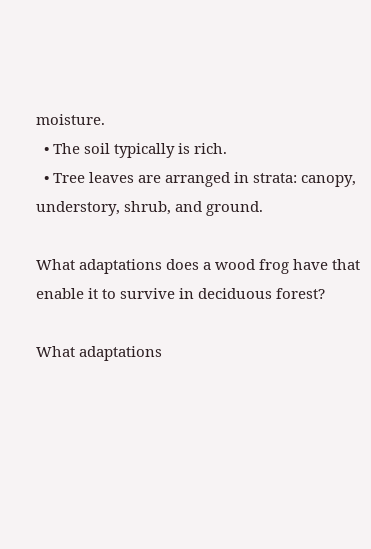moisture.
  • The soil typically is rich.
  • Tree leaves are arranged in strata: canopy, understory, shrub, and ground.

What adaptations does a wood frog have that enable it to survive in deciduous forest?

What adaptations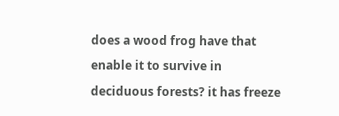does a wood frog have that enable it to survive in deciduous forests? it has freeze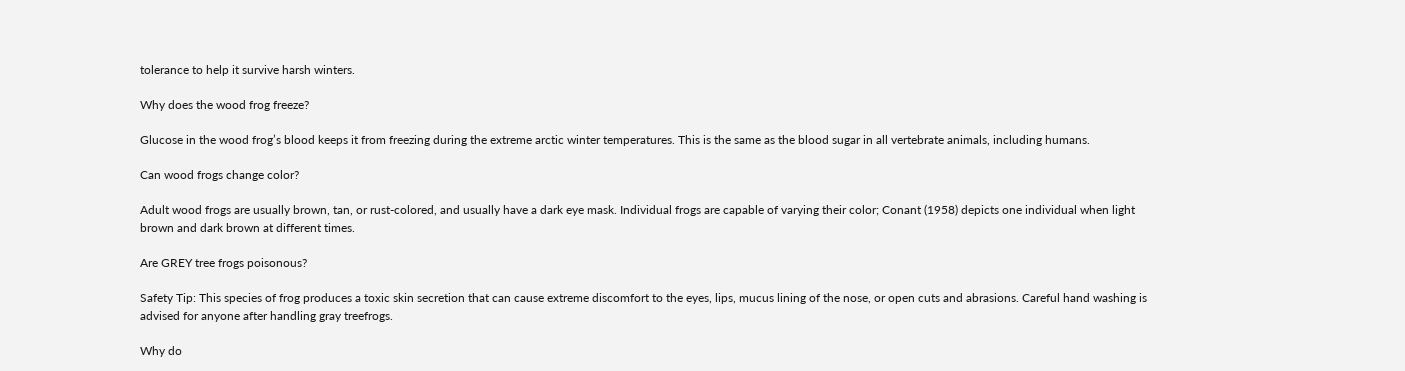tolerance to help it survive harsh winters.

Why does the wood frog freeze?

Glucose in the wood frog’s blood keeps it from freezing during the extreme arctic winter temperatures. This is the same as the blood sugar in all vertebrate animals, including humans.

Can wood frogs change color?

Adult wood frogs are usually brown, tan, or rust-colored, and usually have a dark eye mask. Individual frogs are capable of varying their color; Conant (1958) depicts one individual when light brown and dark brown at different times.

Are GREY tree frogs poisonous?

Safety Tip: This species of frog produces a toxic skin secretion that can cause extreme discomfort to the eyes, lips, mucus lining of the nose, or open cuts and abrasions. Careful hand washing is advised for anyone after handling gray treefrogs.

Why do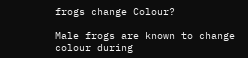frogs change Colour?

Male frogs are known to change colour during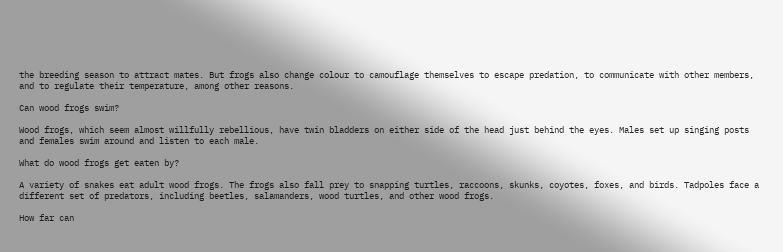the breeding season to attract mates. But frogs also change colour to camouflage themselves to escape predation, to communicate with other members, and to regulate their temperature, among other reasons.

Can wood frogs swim?

Wood frogs, which seem almost willfully rebellious, have twin bladders on either side of the head just behind the eyes. Males set up singing posts and females swim around and listen to each male.

What do wood frogs get eaten by?

A variety of snakes eat adult wood frogs. The frogs also fall prey to snapping turtles, raccoons, skunks, coyotes, foxes, and birds. Tadpoles face a different set of predators, including beetles, salamanders, wood turtles, and other wood frogs.

How far can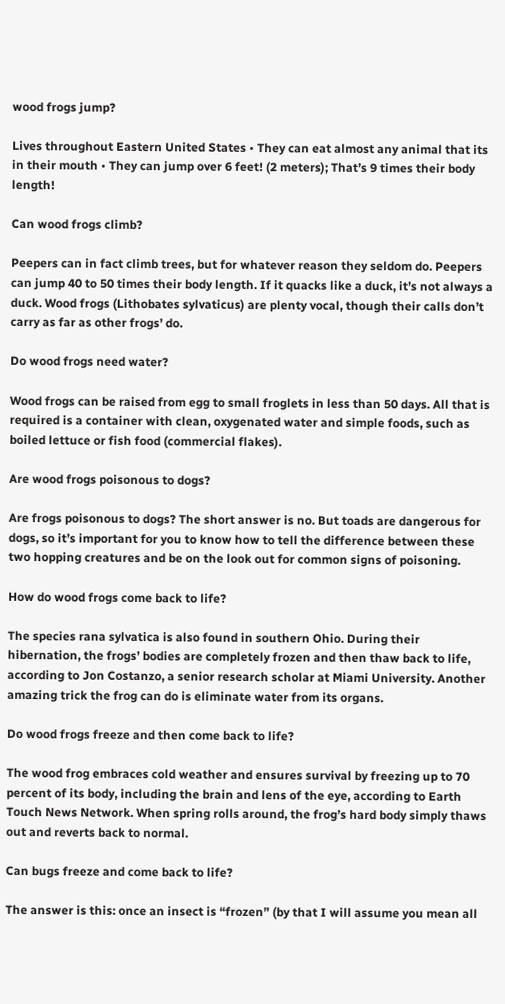wood frogs jump?

Lives throughout Eastern United States • They can eat almost any animal that its in their mouth • They can jump over 6 feet! (2 meters); That’s 9 times their body length!

Can wood frogs climb?

Peepers can in fact climb trees, but for whatever reason they seldom do. Peepers can jump 40 to 50 times their body length. If it quacks like a duck, it’s not always a duck. Wood frogs (Lithobates sylvaticus) are plenty vocal, though their calls don’t carry as far as other frogs’ do.

Do wood frogs need water?

Wood frogs can be raised from egg to small froglets in less than 50 days. All that is required is a container with clean, oxygenated water and simple foods, such as boiled lettuce or fish food (commercial flakes).

Are wood frogs poisonous to dogs?

Are frogs poisonous to dogs? The short answer is no. But toads are dangerous for dogs, so it’s important for you to know how to tell the difference between these two hopping creatures and be on the look out for common signs of poisoning.

How do wood frogs come back to life?

The species rana sylvatica is also found in southern Ohio. During their hibernation, the frogs’ bodies are completely frozen and then thaw back to life, according to Jon Costanzo, a senior research scholar at Miami University. Another amazing trick the frog can do is eliminate water from its organs.

Do wood frogs freeze and then come back to life?

The wood frog embraces cold weather and ensures survival by freezing up to 70 percent of its body, including the brain and lens of the eye, according to Earth Touch News Network. When spring rolls around, the frog’s hard body simply thaws out and reverts back to normal.

Can bugs freeze and come back to life?

The answer is this: once an insect is “frozen” (by that I will assume you mean all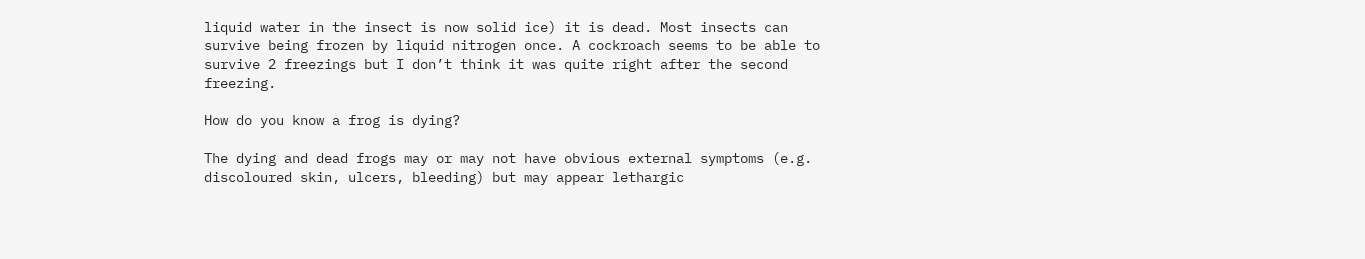liquid water in the insect is now solid ice) it is dead. Most insects can survive being frozen by liquid nitrogen once. A cockroach seems to be able to survive 2 freezings but I don’t think it was quite right after the second freezing.

How do you know a frog is dying?

The dying and dead frogs may or may not have obvious external symptoms (e.g. discoloured skin, ulcers, bleeding) but may appear lethargic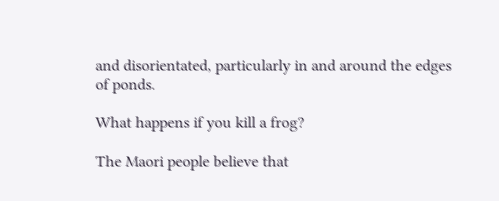and disorientated, particularly in and around the edges of ponds.

What happens if you kill a frog?

The Maori people believe that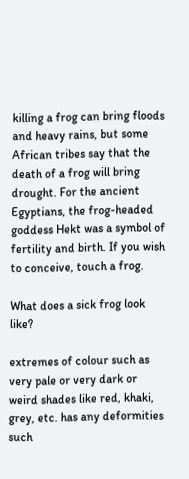killing a frog can bring floods and heavy rains, but some African tribes say that the death of a frog will bring drought. For the ancient Egyptians, the frog-headed goddess Hekt was a symbol of fertility and birth. If you wish to conceive, touch a frog.

What does a sick frog look like?

extremes of colour such as very pale or very dark or weird shades like red, khaki, grey, etc. has any deformities such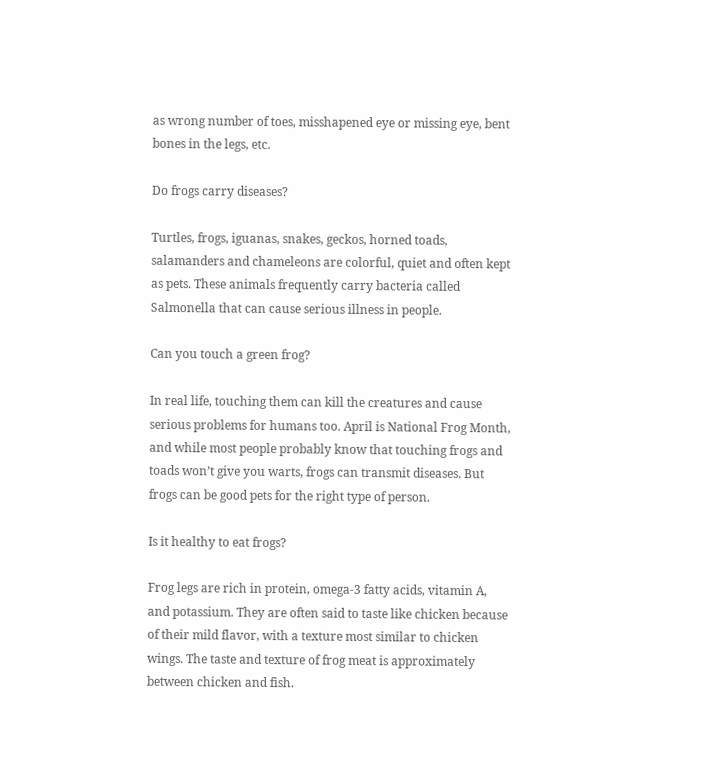as wrong number of toes, misshapened eye or missing eye, bent bones in the legs, etc.

Do frogs carry diseases?

Turtles, frogs, iguanas, snakes, geckos, horned toads, salamanders and chameleons are colorful, quiet and often kept as pets. These animals frequently carry bacteria called Salmonella that can cause serious illness in people.

Can you touch a green frog?

In real life, touching them can kill the creatures and cause serious problems for humans too. April is National Frog Month, and while most people probably know that touching frogs and toads won’t give you warts, frogs can transmit diseases. But frogs can be good pets for the right type of person.

Is it healthy to eat frogs?

Frog legs are rich in protein, omega-3 fatty acids, vitamin A, and potassium. They are often said to taste like chicken because of their mild flavor, with a texture most similar to chicken wings. The taste and texture of frog meat is approximately between chicken and fish.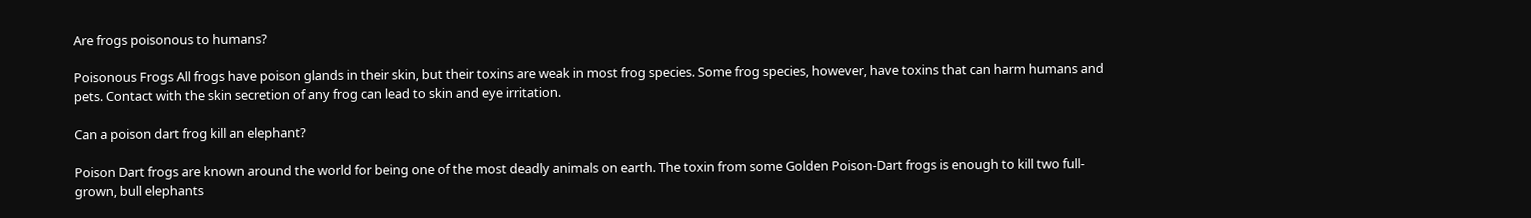Are frogs poisonous to humans?

Poisonous Frogs All frogs have poison glands in their skin, but their toxins are weak in most frog species. Some frog species, however, have toxins that can harm humans and pets. Contact with the skin secretion of any frog can lead to skin and eye irritation.

Can a poison dart frog kill an elephant?

Poison Dart frogs are known around the world for being one of the most deadly animals on earth. The toxin from some Golden Poison-Dart frogs is enough to kill two full-grown, bull elephants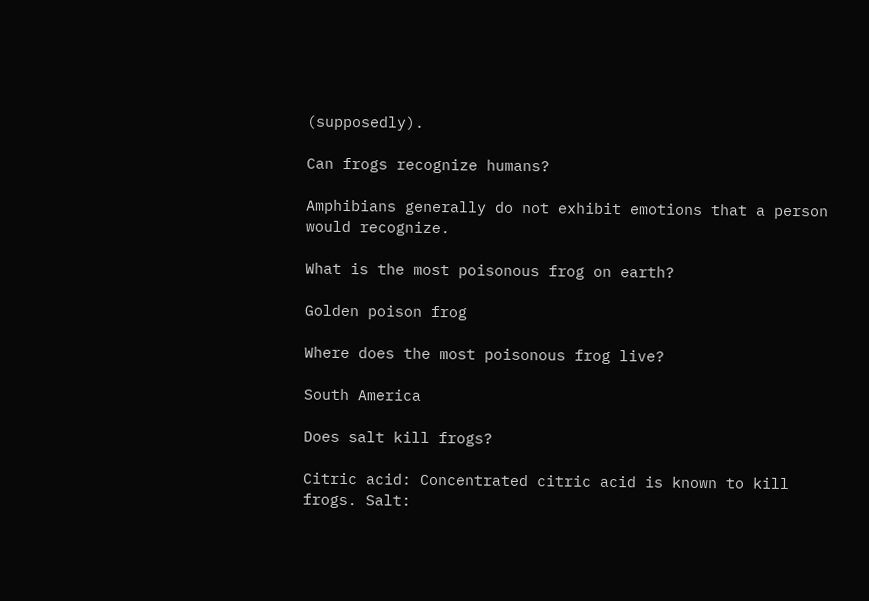(supposedly).

Can frogs recognize humans?

Amphibians generally do not exhibit emotions that a person would recognize.

What is the most poisonous frog on earth?

Golden poison frog

Where does the most poisonous frog live?

South America

Does salt kill frogs?

Citric acid: Concentrated citric acid is known to kill frogs. Salt: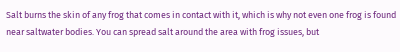Salt burns the skin of any frog that comes in contact with it, which is why not even one frog is found near saltwater bodies. You can spread salt around the area with frog issues, but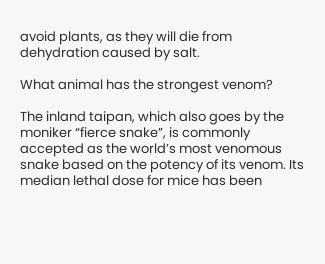avoid plants, as they will die from dehydration caused by salt.

What animal has the strongest venom?

The inland taipan, which also goes by the moniker “fierce snake”, is commonly accepted as the world’s most venomous snake based on the potency of its venom. Its median lethal dose for mice has been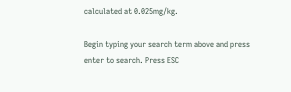calculated at 0.025mg/kg.

Begin typing your search term above and press enter to search. Press ESC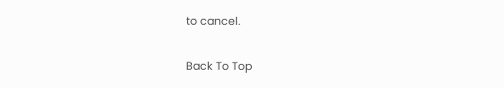to cancel.

Back To Top